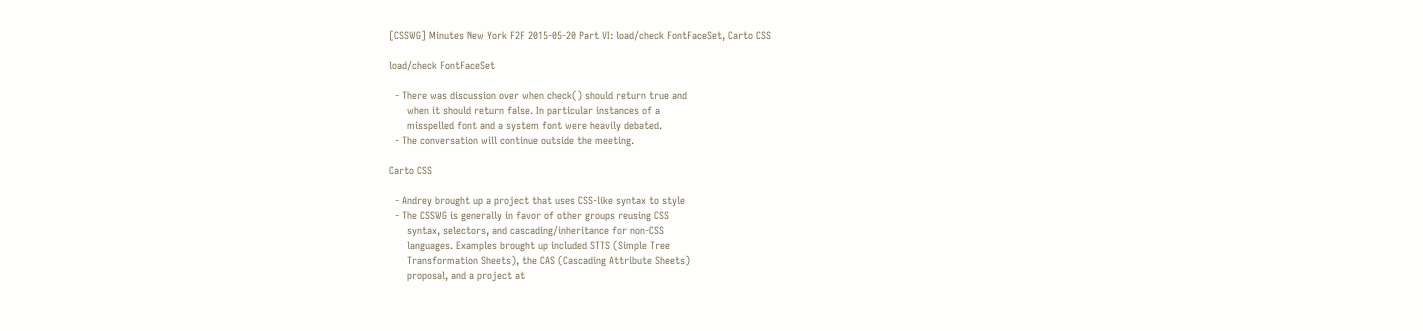[CSSWG] Minutes New York F2F 2015-05-20 Part VI: load/check FontFaceSet, Carto CSS

load/check FontFaceSet

  - There was discussion over when check() should return true and
      when it should return false. In particular instances of a
      misspelled font and a system font were heavily debated.
  - The conversation will continue outside the meeting.

Carto CSS

  - Andrey brought up a project that uses CSS-like syntax to style
  - The CSSWG is generally in favor of other groups reusing CSS
      syntax, selectors, and cascading/inheritance for non-CSS
      languages. Examples brought up included STTS (Simple Tree
      Transformation Sheets), the CAS (Cascading Attribute Sheets)
      proposal, and a project at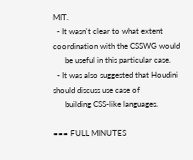MIT.
  - It wasn't clear to what extent coordination with the CSSWG would
      be useful in this particular case.
  - It was also suggested that Houdini should discuss use case of
      building CSS-like languages.

=== FULL MINUTES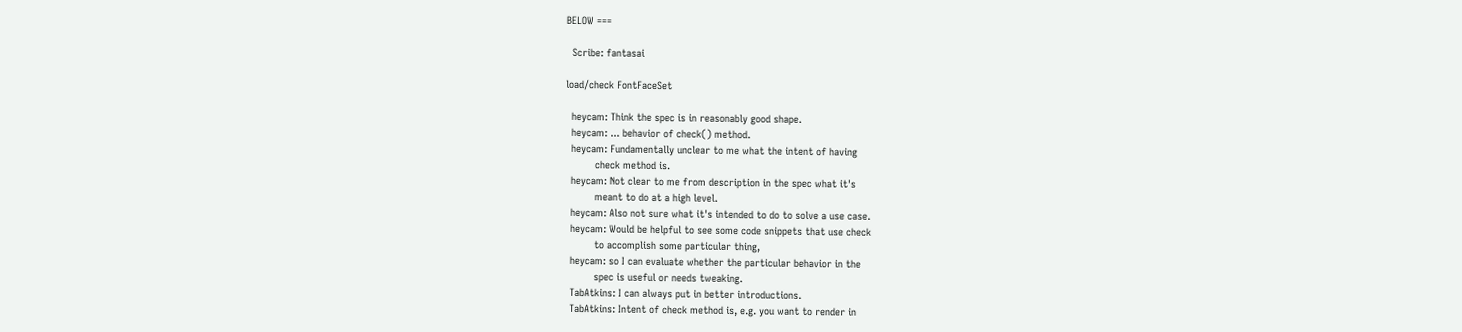BELOW ===

  Scribe: fantasai

load/check FontFaceSet

  heycam: Think the spec is in reasonably good shape.
  heycam: ... behavior of check() method.
  heycam: Fundamentally unclear to me what the intent of having
          check method is.
  heycam: Not clear to me from description in the spec what it's
          meant to do at a high level.
  heycam: Also not sure what it's intended to do to solve a use case.
  heycam: Would be helpful to see some code snippets that use check
          to accomplish some particular thing,
  heycam: so I can evaluate whether the particular behavior in the
          spec is useful or needs tweaking.
  TabAtkins: I can always put in better introductions.
  TabAtkins: Intent of check method is, e.g. you want to render in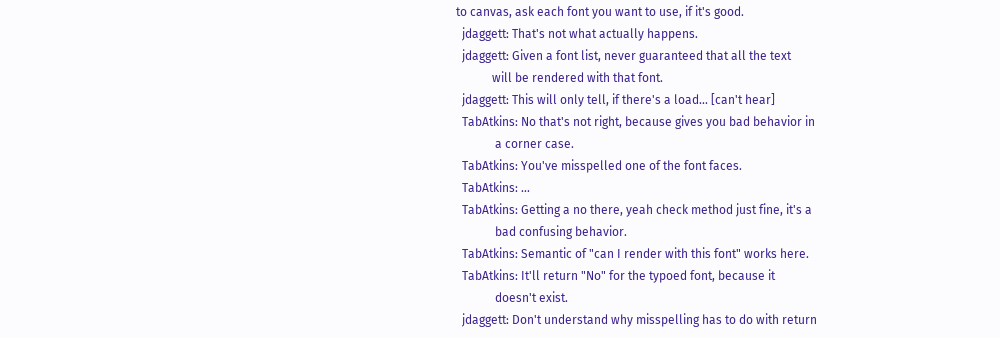to canvas, ask each font you want to use, if it's good.
  jdaggett: That's not what actually happens.
  jdaggett: Given a font list, never guaranteed that all the text
            will be rendered with that font.
  jdaggett: This will only tell, if there's a load... [can't hear]
  TabAtkins: No that's not right, because gives you bad behavior in
             a corner case.
  TabAtkins: You've misspelled one of the font faces.
  TabAtkins: ...
  TabAtkins: Getting a no there, yeah check method just fine, it's a
             bad confusing behavior.
  TabAtkins: Semantic of "can I render with this font" works here.
  TabAtkins: It'll return "No" for the typoed font, because it
             doesn't exist.
  jdaggett: Don't understand why misspelling has to do with return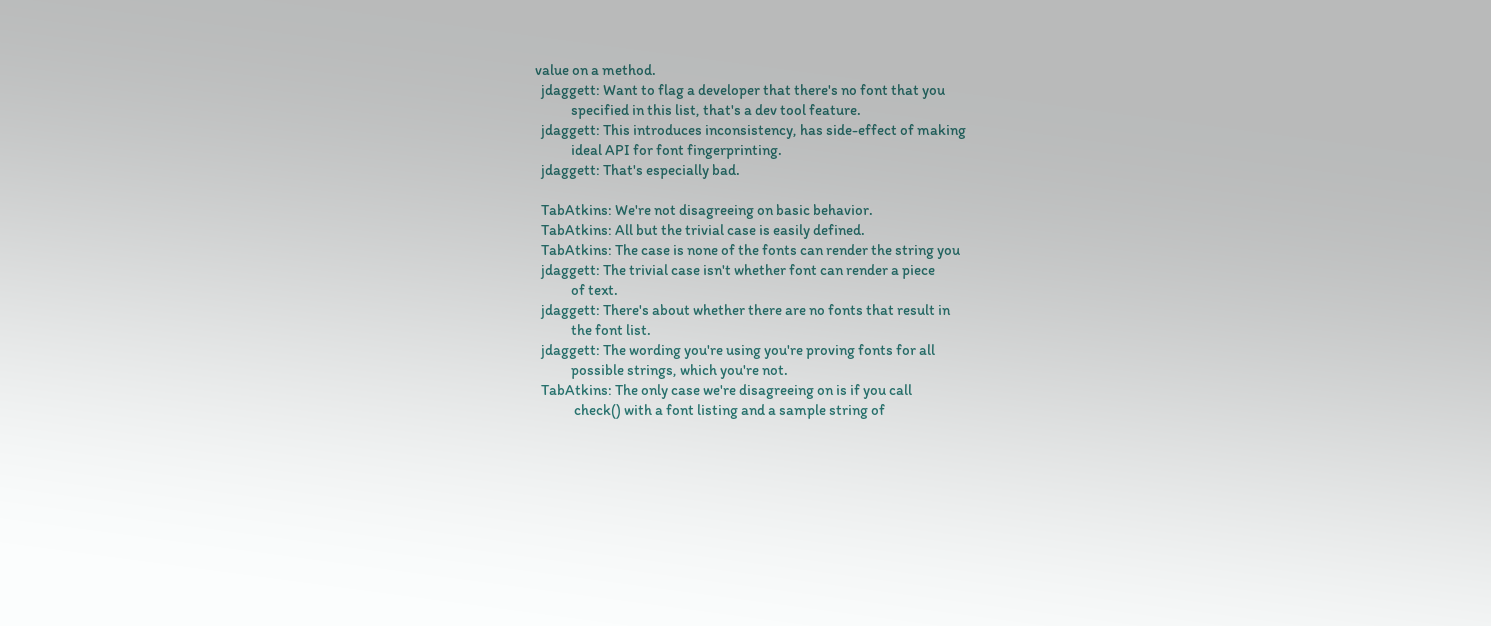value on a method.
  jdaggett: Want to flag a developer that there's no font that you
            specified in this list, that's a dev tool feature.
  jdaggett: This introduces inconsistency, has side-effect of making
            ideal API for font fingerprinting.
  jdaggett: That's especially bad.

  TabAtkins: We're not disagreeing on basic behavior.
  TabAtkins: All but the trivial case is easily defined.
  TabAtkins: The case is none of the fonts can render the string you
  jdaggett: The trivial case isn't whether font can render a piece
            of text.
  jdaggett: There's about whether there are no fonts that result in
            the font list.
  jdaggett: The wording you're using you're proving fonts for all
            possible strings, which you're not.
  TabAtkins: The only case we're disagreeing on is if you call
             check() with a font listing and a sample string of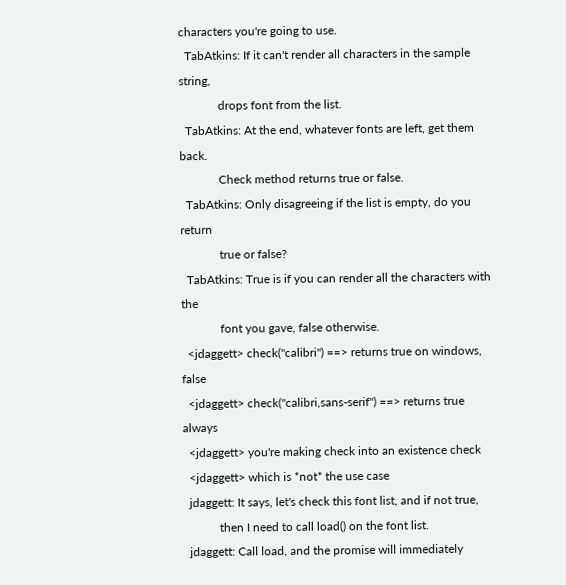characters you're going to use.
  TabAtkins: If it can't render all characters in the sample string,
             drops font from the list.
  TabAtkins: At the end, whatever fonts are left, get them back.
             Check method returns true or false.
  TabAtkins: Only disagreeing if the list is empty, do you return
             true or false?
  TabAtkins: True is if you can render all the characters with the
             font you gave, false otherwise.
  <jdaggett> check("calibri") ==> returns true on windows, false
  <jdaggett> check("calibri,sans-serif") ==> returns true always
  <jdaggett> you're making check into an existence check
  <jdaggett> which is *not* the use case
  jdaggett: It says, let's check this font list, and if not true,
            then I need to call load() on the font list.
  jdaggett: Call load, and the promise will immediately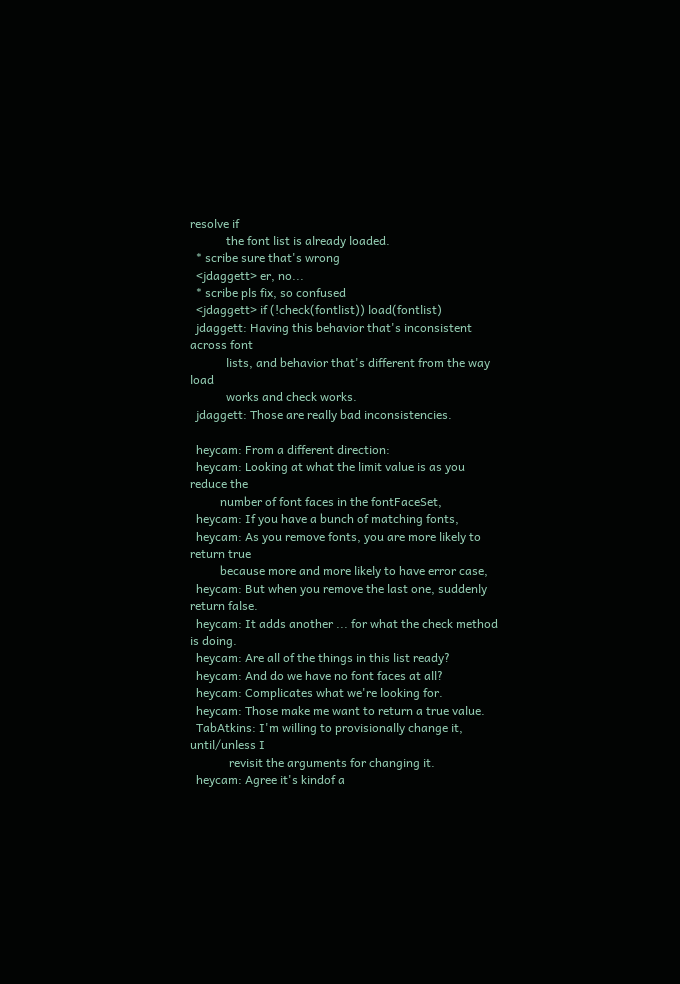resolve if
            the font list is already loaded.
  * scribe sure that's wrong
  <jdaggett> er, no...
  * scribe pls fix, so confused
  <jdaggett> if (!check(fontlist)) load(fontlist)
  jdaggett: Having this behavior that's inconsistent across font
            lists, and behavior that's different from the way load
            works and check works.
  jdaggett: Those are really bad inconsistencies.

  heycam: From a different direction:
  heycam: Looking at what the limit value is as you reduce the
          number of font faces in the fontFaceSet,
  heycam: If you have a bunch of matching fonts,
  heycam: As you remove fonts, you are more likely to return true
          because more and more likely to have error case,
  heycam: But when you remove the last one, suddenly return false.
  heycam: It adds another ... for what the check method is doing.
  heycam: Are all of the things in this list ready?
  heycam: And do we have no font faces at all?
  heycam: Complicates what we're looking for.
  heycam: Those make me want to return a true value.
  TabAtkins: I'm willing to provisionally change it, until/unless I
             revisit the arguments for changing it.
  heycam: Agree it's kindof a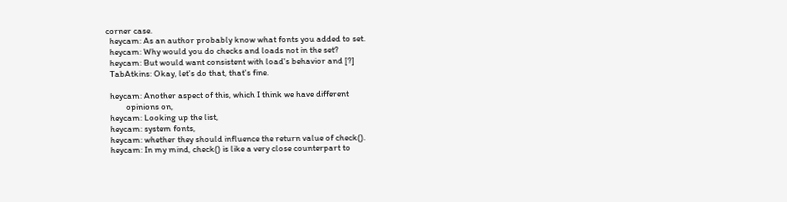corner case.
  heycam: As an author probably know what fonts you added to set.
  heycam: Why would you do checks and loads not in the set?
  heycam: But would want consistent with load's behavior and [?]
  TabAtkins: Okay, let's do that, that's fine.

  heycam: Another aspect of this, which I think we have different
          opinions on,
  heycam: Looking up the list,
  heycam: system fonts,
  heycam: whether they should influence the return value of check().
  heycam: In my mind, check() is like a very close counterpart to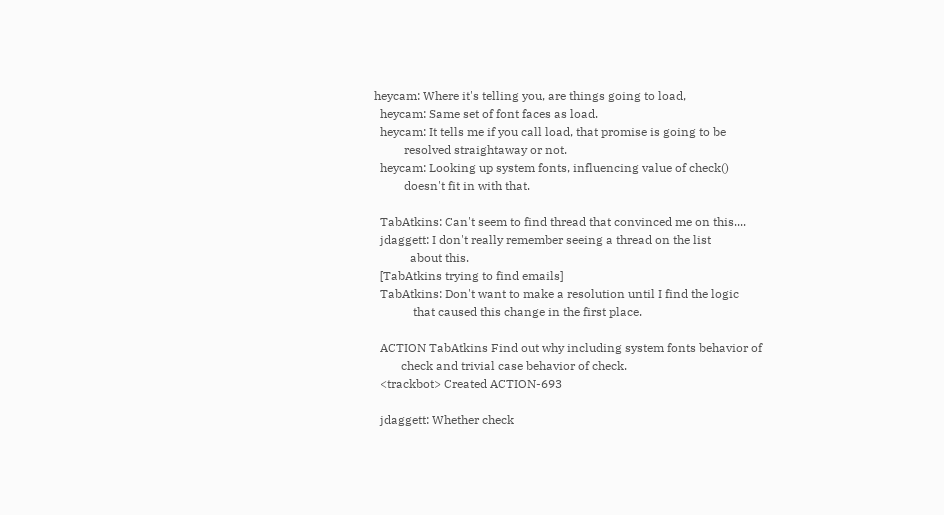heycam: Where it's telling you, are things going to load,
  heycam: Same set of font faces as load.
  heycam: It tells me if you call load, that promise is going to be
          resolved straightaway or not.
  heycam: Looking up system fonts, influencing value of check()
          doesn't fit in with that.

  TabAtkins: Can't seem to find thread that convinced me on this....
  jdaggett: I don't really remember seeing a thread on the list
            about this.
  [TabAtkins trying to find emails]
  TabAtkins: Don't want to make a resolution until I find the logic
             that caused this change in the first place.

  ACTION TabAtkins Find out why including system fonts behavior of
         check and trivial case behavior of check.
  <trackbot> Created ACTION-693

  jdaggett: Whether check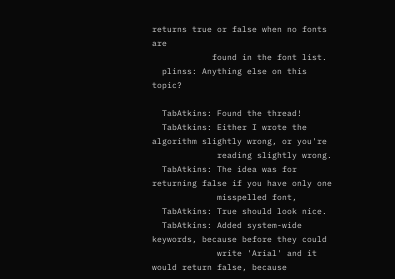returns true or false when no fonts are
            found in the font list.
  plinss: Anything else on this topic?

  TabAtkins: Found the thread!
  TabAtkins: Either I wrote the algorithm slightly wrong, or you're
             reading slightly wrong.
  TabAtkins: The idea was for returning false if you have only one
             misspelled font,
  TabAtkins: True should look nice.
  TabAtkins: Added system-wide keywords, because before they could
             write 'Arial' and it would return false, because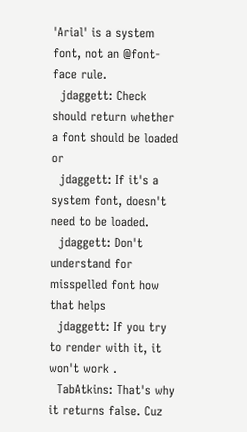'Arial' is a system font, not an @font-face rule.
  jdaggett: Check should return whether a font should be loaded or
  jdaggett: If it's a system font, doesn't need to be loaded.
  jdaggett: Don't understand for misspelled font how that helps
  jdaggett: If you try to render with it, it won't work .
  TabAtkins: That's why it returns false. Cuz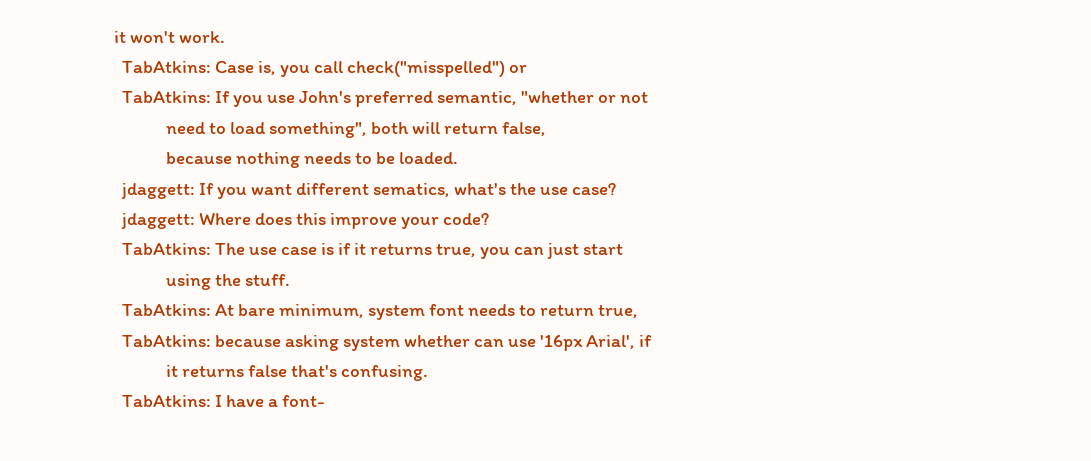it won't work.
  TabAtkins: Case is, you call check("misspelled") or
  TabAtkins: If you use John's preferred semantic, "whether or not
             need to load something", both will return false,
             because nothing needs to be loaded.
  jdaggett: If you want different sematics, what's the use case?
  jdaggett: Where does this improve your code?
  TabAtkins: The use case is if it returns true, you can just start
             using the stuff.
  TabAtkins: At bare minimum, system font needs to return true,
  TabAtkins: because asking system whether can use '16px Arial', if
             it returns false that's confusing.
  TabAtkins: I have a font-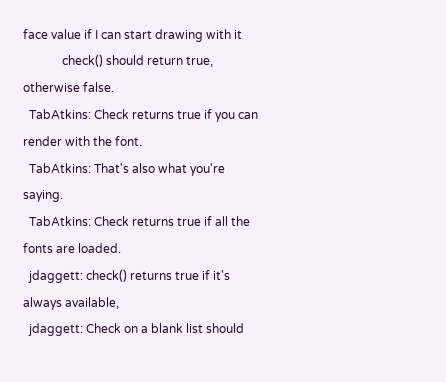face value if I can start drawing with it
             check() should return true, otherwise false.
  TabAtkins: Check returns true if you can render with the font.
  TabAtkins: That's also what you're saying.
  TabAtkins: Check returns true if all the fonts are loaded.
  jdaggett: check() returns true if it's always available,
  jdaggett: Check on a blank list should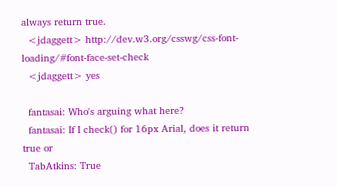always return true.
  <jdaggett> http://dev.w3.org/csswg/css-font-loading/#font-face-set-check
  <jdaggett> yes

  fantasai: Who's arguing what here?
  fantasai: If I check() for 16px Arial, does it return true or
  TabAtkins: True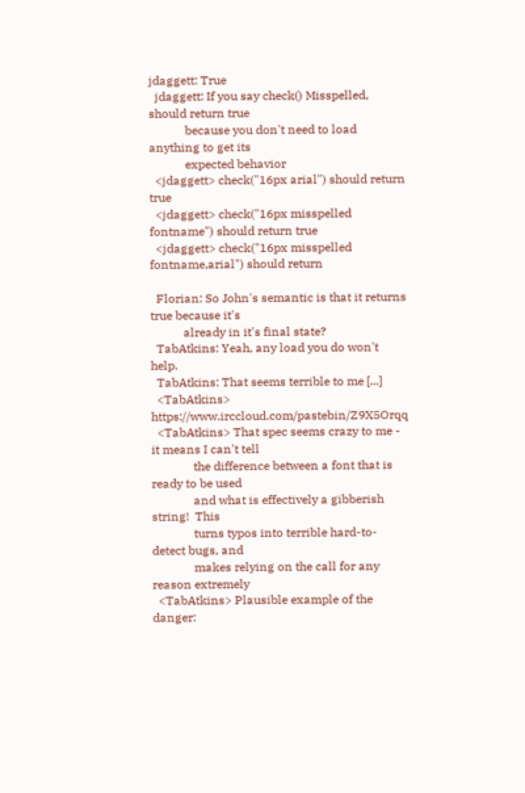jdaggett: True
  jdaggett: If you say check() Misspelled, should return true
            because you don't need to load anything to get its
            expected behavior
  <jdaggett> check("16px arial") should return true
  <jdaggett> check("16px misspelled fontname") should return true
  <jdaggett> check("16px misspelled fontname,arial") should return

  Florian: So John's semantic is that it returns true because it's
           already in it's final state?
  TabAtkins: Yeah, any load you do won't help.
  TabAtkins: That seems terrible to me [...]
  <TabAtkins> https://www.irccloud.com/pastebin/Z9X5Orqq
  <TabAtkins> That spec seems crazy to me - it means I can't tell
              the difference between a font that is ready to be used
              and what is effectively a gibberish string!  This
              turns typos into terrible hard-to-detect bugs, and
              makes relying on the call for any reason extremely
  <TabAtkins> Plausible example of the danger: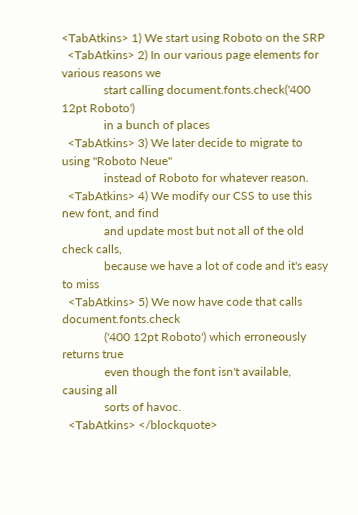<TabAtkins> 1) We start using Roboto on the SRP
  <TabAtkins> 2) In our various page elements for various reasons we
              start calling document.fonts.check('400 12pt Roboto')
              in a bunch of places
  <TabAtkins> 3) We later decide to migrate to using "Roboto Neue"
              instead of Roboto for whatever reason.
  <TabAtkins> 4) We modify our CSS to use this new font, and find
              and update most but not all of the old check calls,
              because we have a lot of code and it's easy to miss
  <TabAtkins> 5) We now have code that calls document.fonts.check
              ('400 12pt Roboto') which erroneously returns true
              even though the font isn't available, causing all
              sorts of havoc.
  <TabAtkins> </blockquote>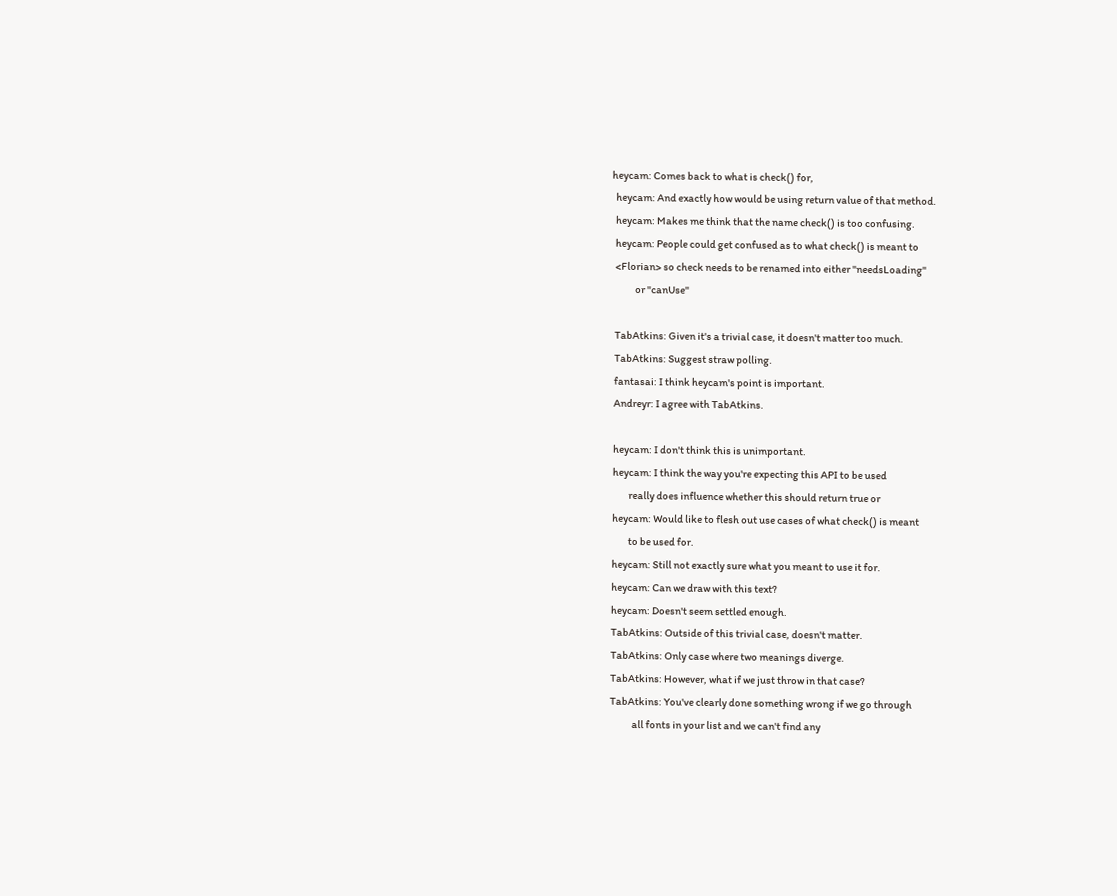heycam: Comes back to what is check() for,
  heycam: And exactly how would be using return value of that method.
  heycam: Makes me think that the name check() is too confusing.
  heycam: People could get confused as to what check() is meant to
  <Florian> so check needs to be renamed into either "needsLoading"
            or "canUse"

  TabAtkins: Given it's a trivial case, it doesn't matter too much.
  TabAtkins: Suggest straw polling.
  fantasai: I think heycam's point is important.
  Andreyr: I agree with TabAtkins.

  heycam: I don't think this is unimportant.
  heycam: I think the way you're expecting this API to be used
          really does influence whether this should return true or
  heycam: Would like to flesh out use cases of what check() is meant
          to be used for.
  heycam: Still not exactly sure what you meant to use it for.
  heycam: Can we draw with this text?
  heycam: Doesn't seem settled enough.
  TabAtkins: Outside of this trivial case, doesn't matter.
  TabAtkins: Only case where two meanings diverge.
  TabAtkins: However, what if we just throw in that case?
  TabAtkins: You've clearly done something wrong if we go through
             all fonts in your list and we can't find any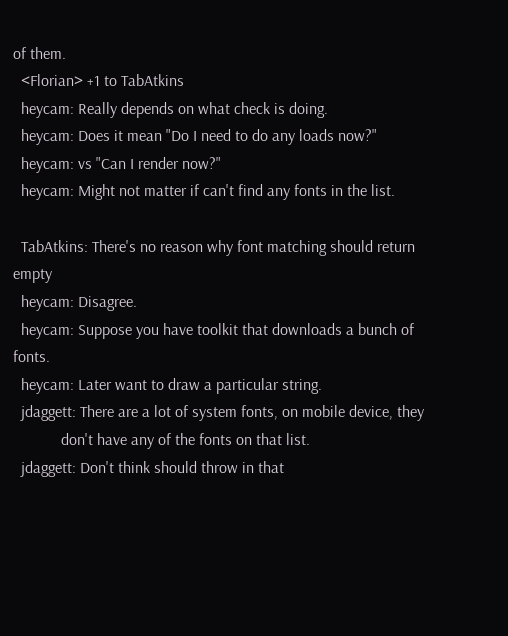of them.
  <Florian> +1 to TabAtkins
  heycam: Really depends on what check is doing.
  heycam: Does it mean "Do I need to do any loads now?"
  heycam: vs "Can I render now?"
  heycam: Might not matter if can't find any fonts in the list.

  TabAtkins: There's no reason why font matching should return empty
  heycam: Disagree.
  heycam: Suppose you have toolkit that downloads a bunch of fonts.
  heycam: Later want to draw a particular string.
  jdaggett: There are a lot of system fonts, on mobile device, they
            don't have any of the fonts on that list.
  jdaggett: Don't think should throw in that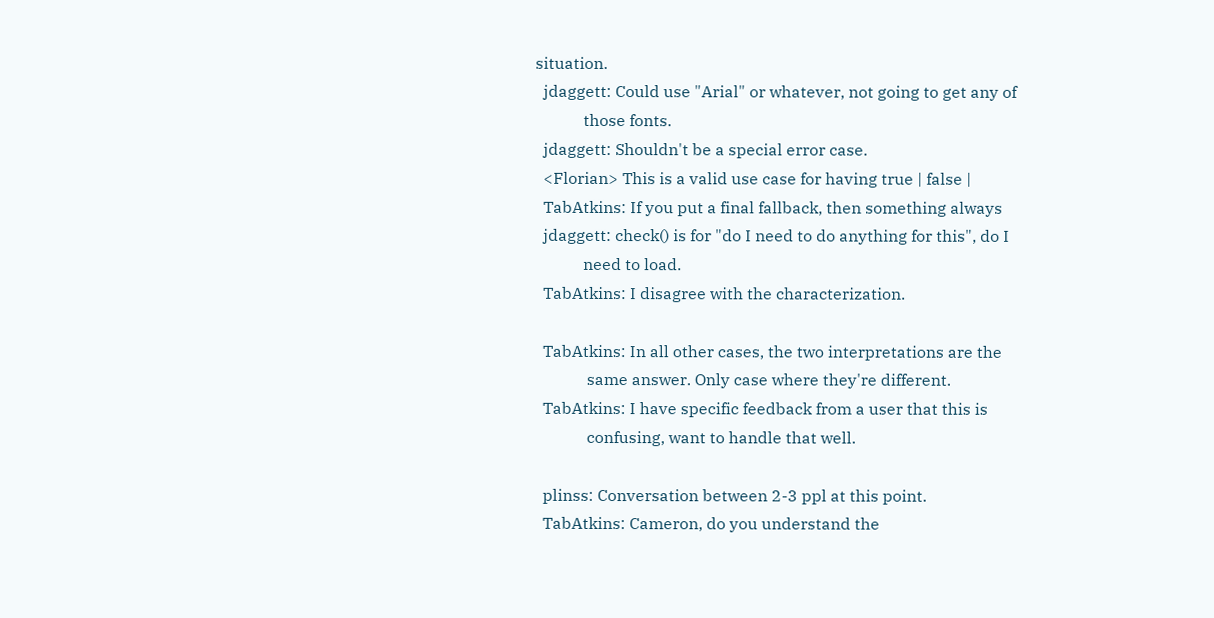situation.
  jdaggett: Could use "Arial" or whatever, not going to get any of
            those fonts.
  jdaggett: Shouldn't be a special error case.
  <Florian> This is a valid use case for having true | false |
  TabAtkins: If you put a final fallback, then something always
  jdaggett: check() is for "do I need to do anything for this", do I
            need to load.
  TabAtkins: I disagree with the characterization.

  TabAtkins: In all other cases, the two interpretations are the
             same answer. Only case where they're different.
  TabAtkins: I have specific feedback from a user that this is
             confusing, want to handle that well.

  plinss: Conversation between 2-3 ppl at this point.
  TabAtkins: Cameron, do you understand the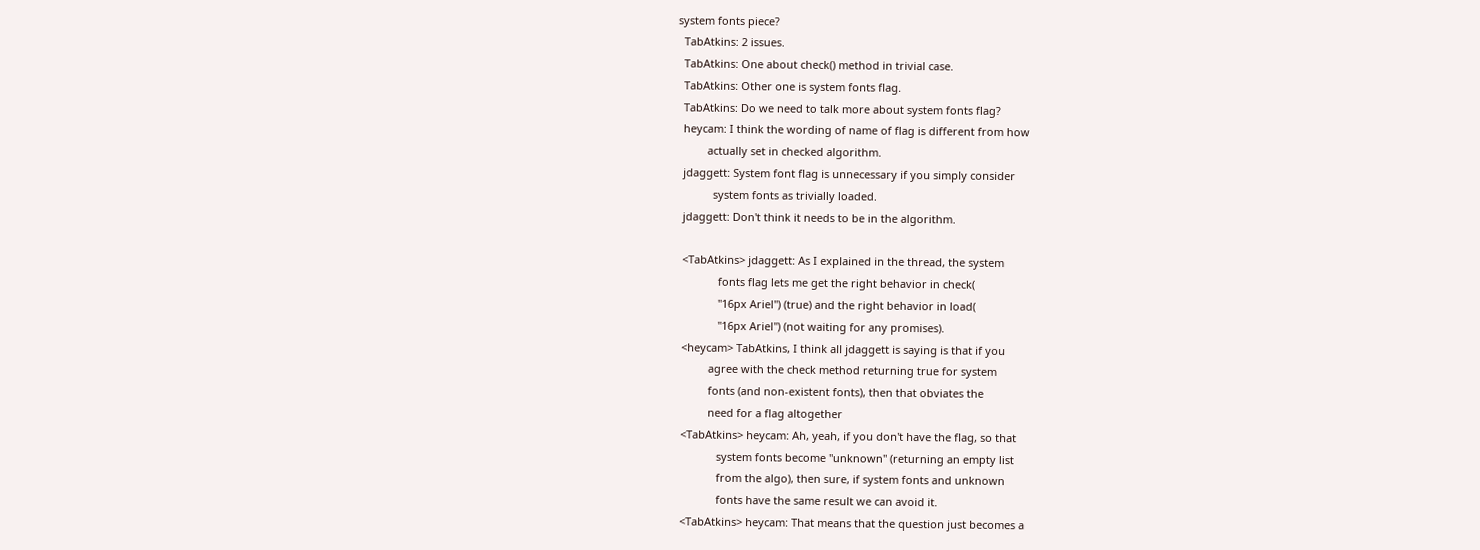system fonts piece?
  TabAtkins: 2 issues.
  TabAtkins: One about check() method in trivial case.
  TabAtkins: Other one is system fonts flag.
  TabAtkins: Do we need to talk more about system fonts flag?
  heycam: I think the wording of name of flag is different from how
          actually set in checked algorithm.
  jdaggett: System font flag is unnecessary if you simply consider
            system fonts as trivially loaded.
  jdaggett: Don't think it needs to be in the algorithm.

  <TabAtkins> jdaggett: As I explained in the thread, the system
              fonts flag lets me get the right behavior in check(
              "16px Ariel") (true) and the right behavior in load(
              "16px Ariel") (not waiting for any promises).
  <heycam> TabAtkins, I think all jdaggett is saying is that if you
           agree with the check method returning true for system
           fonts (and non-existent fonts), then that obviates the
           need for a flag altogether
  <TabAtkins> heycam: Ah, yeah, if you don't have the flag, so that
              system fonts become "unknown" (returning an empty list
              from the algo), then sure, if system fonts and unknown
              fonts have the same result we can avoid it.
  <TabAtkins> heycam: That means that the question just becomes a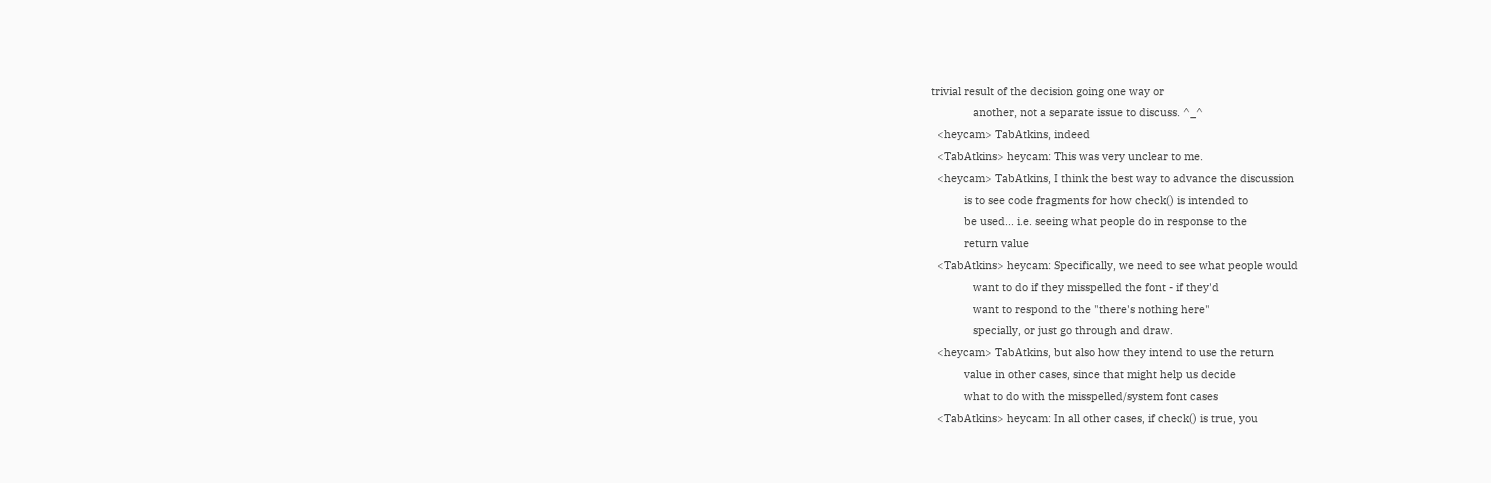trivial result of the decision going one way or
              another, not a separate issue to discuss. ^_^
  <heycam> TabAtkins, indeed
  <TabAtkins> heycam: This was very unclear to me.
  <heycam> TabAtkins, I think the best way to advance the discussion
           is to see code fragments for how check() is intended to
           be used... i.e. seeing what people do in response to the
           return value
  <TabAtkins> heycam: Specifically, we need to see what people would
              want to do if they misspelled the font - if they'd
              want to respond to the "there's nothing here"
              specially, or just go through and draw.
  <heycam> TabAtkins, but also how they intend to use the return
           value in other cases, since that might help us decide
           what to do with the misspelled/system font cases
  <TabAtkins> heycam: In all other cases, if check() is true, you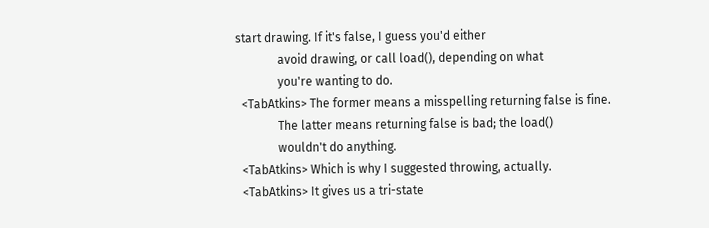start drawing. If it's false, I guess you'd either
              avoid drawing, or call load(), depending on what
              you're wanting to do.
  <TabAtkins> The former means a misspelling returning false is fine.
              The latter means returning false is bad; the load()
              wouldn't do anything.
  <TabAtkins> Which is why I suggested throwing, actually.
  <TabAtkins> It gives us a tri-state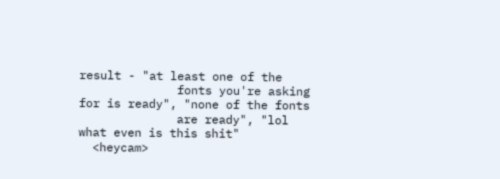result - "at least one of the
              fonts you're asking for is ready", "none of the fonts
              are ready", "lol what even is this shit"
  <heycam>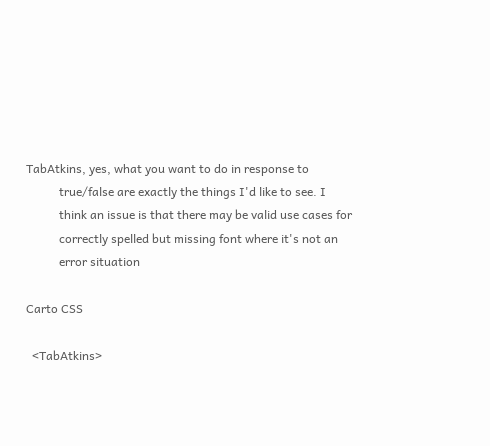TabAtkins, yes, what you want to do in response to
           true/false are exactly the things I'd like to see. I
           think an issue is that there may be valid use cases for
           correctly spelled but missing font where it's not an
           error situation

Carto CSS

  <TabAtkins>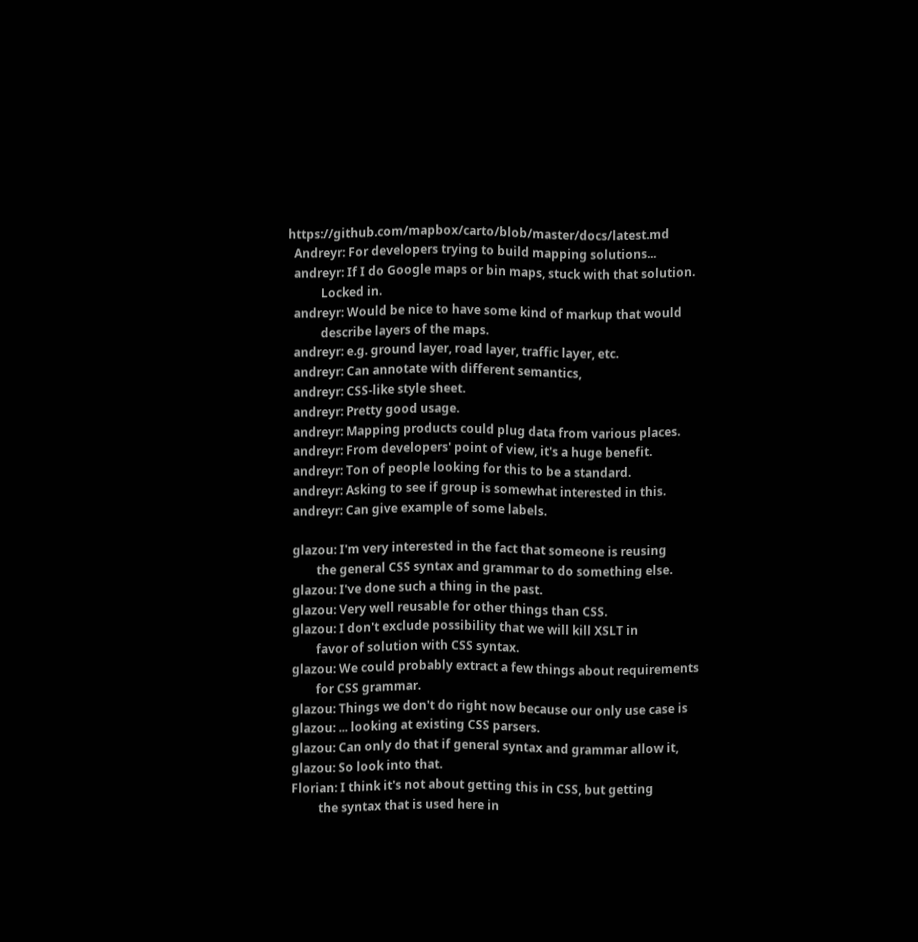https://github.com/mapbox/carto/blob/master/docs/latest.md
  Andreyr: For developers trying to build mapping solutions...
  andreyr: If I do Google maps or bin maps, stuck with that solution.
           Locked in.
  andreyr: Would be nice to have some kind of markup that would
           describe layers of the maps.
  andreyr: e.g. ground layer, road layer, traffic layer, etc.
  andreyr: Can annotate with different semantics,
  andreyr: CSS-like style sheet.
  andreyr: Pretty good usage.
  andreyr: Mapping products could plug data from various places.
  andreyr: From developers' point of view, it's a huge benefit.
  andreyr: Ton of people looking for this to be a standard.
  andreyr: Asking to see if group is somewhat interested in this.
  andreyr: Can give example of some labels.

  glazou: I'm very interested in the fact that someone is reusing
          the general CSS syntax and grammar to do something else.
  glazou: I've done such a thing in the past.
  glazou: Very well reusable for other things than CSS.
  glazou: I don't exclude possibility that we will kill XSLT in
          favor of solution with CSS syntax.
  glazou: We could probably extract a few things about requirements
          for CSS grammar.
  glazou: Things we don't do right now because our only use case is
  glazou: ... looking at existing CSS parsers.
  glazou: Can only do that if general syntax and grammar allow it,
  glazou: So look into that.
  Florian: I think it's not about getting this in CSS, but getting
           the syntax that is used here in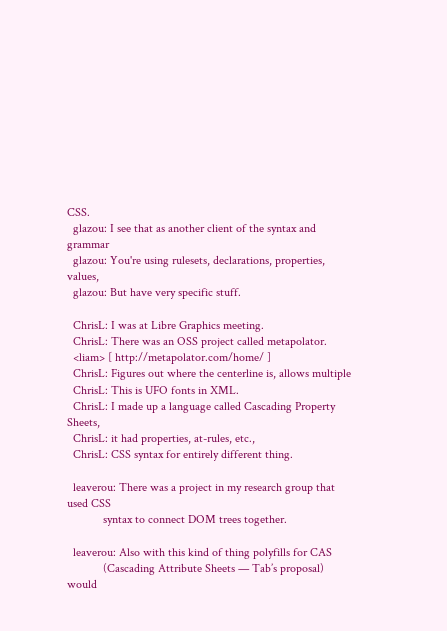CSS.
  glazou: I see that as another client of the syntax and grammar
  glazou: You're using rulesets, declarations, properties, values,
  glazou: But have very specific stuff.

  ChrisL: I was at Libre Graphics meeting.
  ChrisL: There was an OSS project called metapolator.
  <liam> [ http://metapolator.com/home/ ]
  ChrisL: Figures out where the centerline is, allows multiple
  ChrisL: This is UFO fonts in XML.
  ChrisL: I made up a language called Cascading Property Sheets,
  ChrisL: it had properties, at-rules, etc.,
  ChrisL: CSS syntax for entirely different thing.

  leaverou: There was a project in my research group that used CSS
            syntax to connect DOM trees together.

  leaverou: Also with this kind of thing polyfills for CAS
            (Cascading Attribute Sheets — Tab’s proposal) would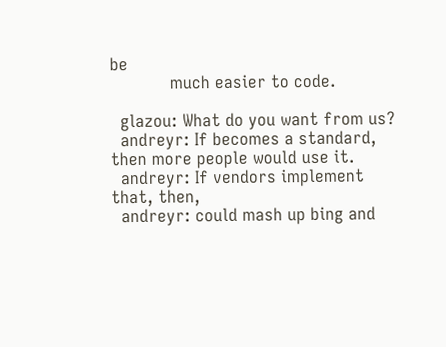be
            much easier to code.

  glazou: What do you want from us?
  andreyr: If becomes a standard, then more people would use it.
  andreyr: If vendors implement that, then,
  andreyr: could mash up bing and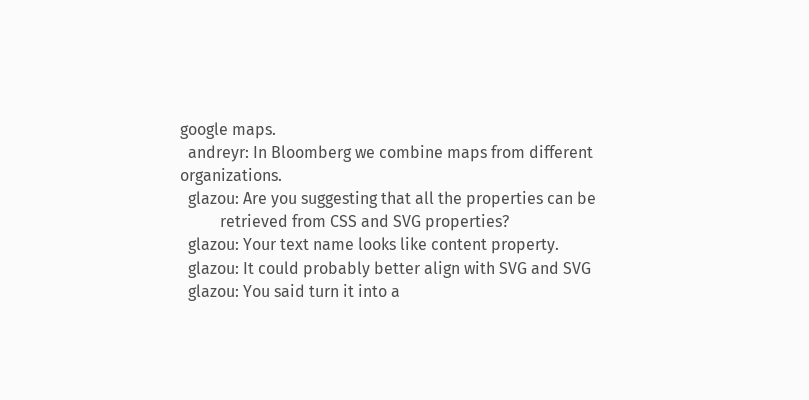google maps.
  andreyr: In Bloomberg we combine maps from different organizations.
  glazou: Are you suggesting that all the properties can be
          retrieved from CSS and SVG properties?
  glazou: Your text name looks like content property.
  glazou: It could probably better align with SVG and SVG
  glazou: You said turn it into a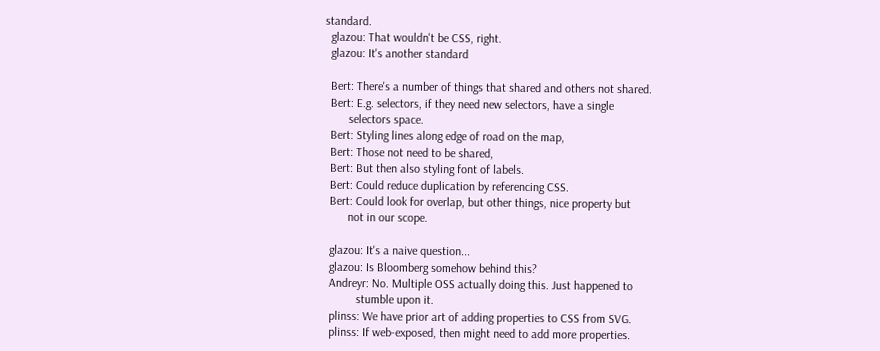standard.
  glazou: That wouldn't be CSS, right.
  glazou: It's another standard

  Bert: There's a number of things that shared and others not shared.
  Bert: E.g. selectors, if they need new selectors, have a single
        selectors space.
  Bert: Styling lines along edge of road on the map,
  Bert: Those not need to be shared,
  Bert: But then also styling font of labels.
  Bert: Could reduce duplication by referencing CSS.
  Bert: Could look for overlap, but other things, nice property but
        not in our scope.

  glazou: It's a naive question...
  glazou: Is Bloomberg somehow behind this?
  Andreyr: No. Multiple OSS actually doing this. Just happened to
           stumble upon it.
  plinss: We have prior art of adding properties to CSS from SVG.
  plinss: If web-exposed, then might need to add more properties.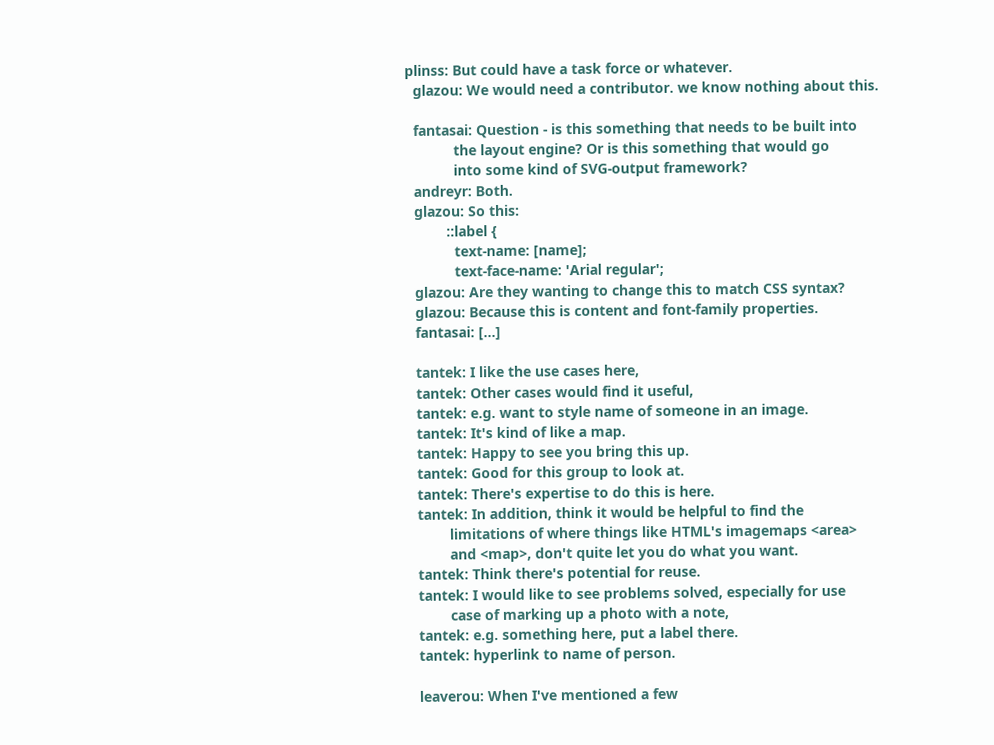plinss: But could have a task force or whatever.
  glazou: We would need a contributor. we know nothing about this.

  fantasai: Question - is this something that needs to be built into
            the layout engine? Or is this something that would go
            into some kind of SVG-output framework?
  andreyr: Both.
  glazou: So this:
          ::label {
            text-name: [name];
            text-face-name: 'Arial regular';
  glazou: Are they wanting to change this to match CSS syntax?
  glazou: Because this is content and font-family properties.
  fantasai: [...]

  tantek: I like the use cases here,
  tantek: Other cases would find it useful,
  tantek: e.g. want to style name of someone in an image.
  tantek: It's kind of like a map.
  tantek: Happy to see you bring this up.
  tantek: Good for this group to look at.
  tantek: There's expertise to do this is here.
  tantek: In addition, think it would be helpful to find the
          limitations of where things like HTML's imagemaps <area>
          and <map>, don't quite let you do what you want.
  tantek: Think there's potential for reuse.
  tantek: I would like to see problems solved, especially for use
          case of marking up a photo with a note,
  tantek: e.g. something here, put a label there.
  tantek: hyperlink to name of person.

  leaverou: When I've mentioned a few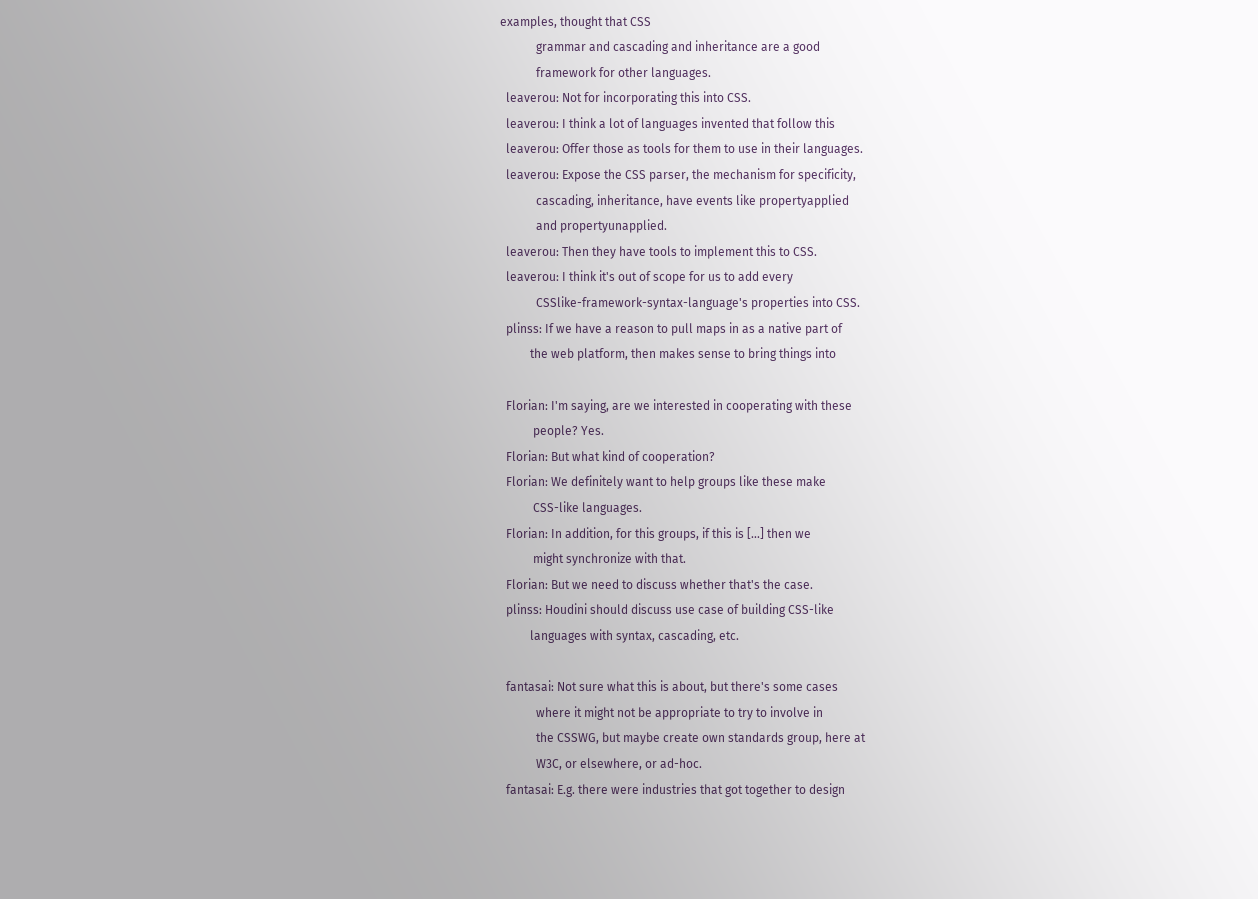examples, thought that CSS
            grammar and cascading and inheritance are a good
            framework for other languages.
  leaverou: Not for incorporating this into CSS.
  leaverou: I think a lot of languages invented that follow this
  leaverou: Offer those as tools for them to use in their languages.
  leaverou: Expose the CSS parser, the mechanism for specificity,
            cascading, inheritance, have events like propertyapplied
            and propertyunapplied.
  leaverou: Then they have tools to implement this to CSS.
  leaverou: I think it's out of scope for us to add every
            CSSlike-framework-syntax-language's properties into CSS.
  plinss: If we have a reason to pull maps in as a native part of
          the web platform, then makes sense to bring things into

  Florian: I'm saying, are we interested in cooperating with these
           people? Yes.
  Florian: But what kind of cooperation?
  Florian: We definitely want to help groups like these make
           CSS-like languages.
  Florian: In addition, for this groups, if this is [...] then we
           might synchronize with that.
  Florian: But we need to discuss whether that's the case.
  plinss: Houdini should discuss use case of building CSS-like
          languages with syntax, cascading, etc.

  fantasai: Not sure what this is about, but there's some cases
            where it might not be appropriate to try to involve in
            the CSSWG, but maybe create own standards group, here at
            W3C, or elsewhere, or ad-hoc.
  fantasai: E.g. there were industries that got together to design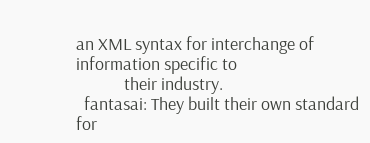an XML syntax for interchange of information specific to
            their industry.
  fantasai: They built their own standard for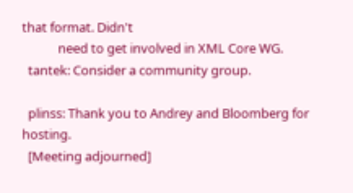that format. Didn't
            need to get involved in XML Core WG.
  tantek: Consider a community group.

  plinss: Thank you to Andrey and Bloomberg for hosting.
  [Meeting adjourned]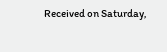Received on Saturday,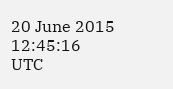20 June 2015 12:45:16 UTC